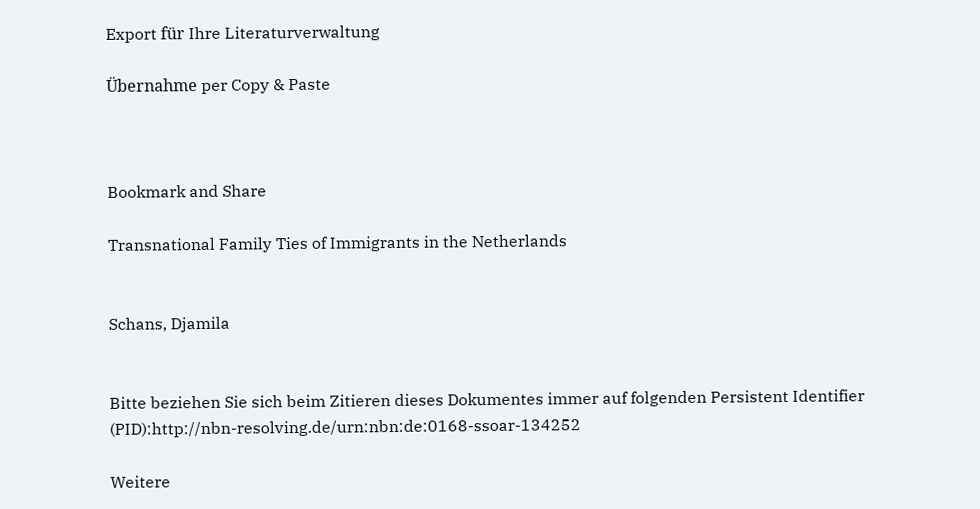Export für Ihre Literaturverwaltung

Übernahme per Copy & Paste



Bookmark and Share

Transnational Family Ties of Immigrants in the Netherlands


Schans, Djamila


Bitte beziehen Sie sich beim Zitieren dieses Dokumentes immer auf folgenden Persistent Identifier (PID):http://nbn-resolving.de/urn:nbn:de:0168-ssoar-134252

Weitere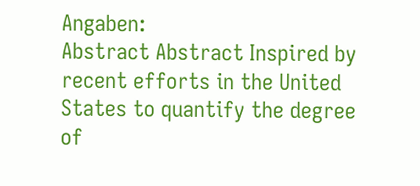Angaben:
Abstract Abstract Inspired by recent efforts in the United States to quantify the degree of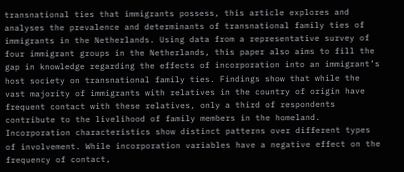transnational ties that immigrants possess, this article explores and analyses the prevalence and determinants of transnational family ties of immigrants in the Netherlands. Using data from a representative survey of four immigrant groups in the Netherlands, this paper also aims to fill the gap in knowledge regarding the effects of incorporation into an immigrant’s host society on transnational family ties. Findings show that while the vast majority of immigrants with relatives in the country of origin have frequent contact with these relatives, only a third of respondents contribute to the livelihood of family members in the homeland. Incorporation characteristics show distinct patterns over different types of involvement. While incorporation variables have a negative effect on the frequency of contact,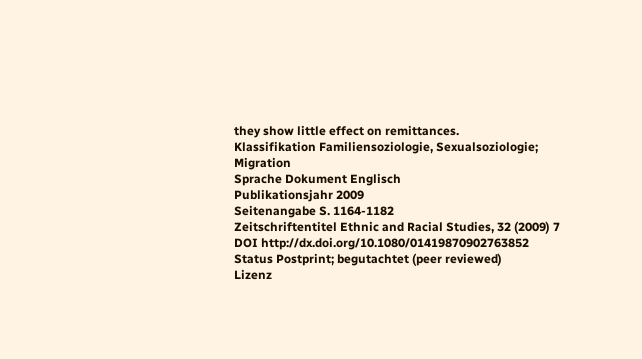they show little effect on remittances.
Klassifikation Familiensoziologie, Sexualsoziologie; Migration
Sprache Dokument Englisch
Publikationsjahr 2009
Seitenangabe S. 1164-1182
Zeitschriftentitel Ethnic and Racial Studies, 32 (2009) 7
DOI http://dx.doi.org/10.1080/01419870902763852
Status Postprint; begutachtet (peer reviewed)
Lizenz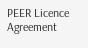PEER Licence Agreement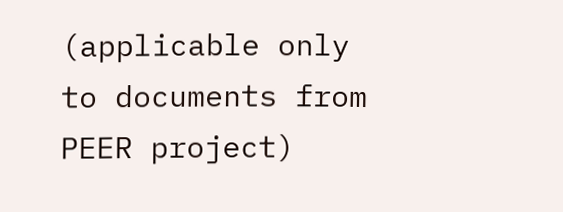(applicable only to documents from PEER project)